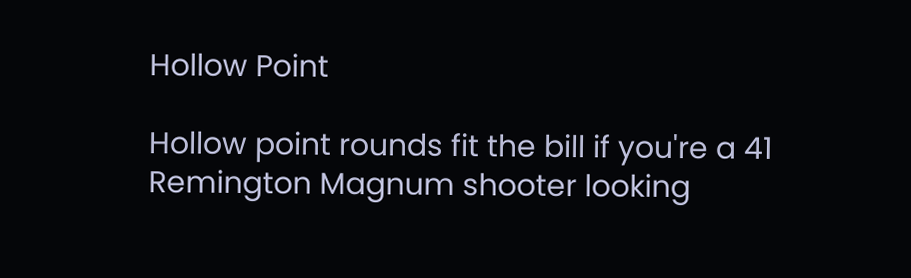Hollow Point

Hollow point rounds fit the bill if you're a 41 Remington Magnum shooter looking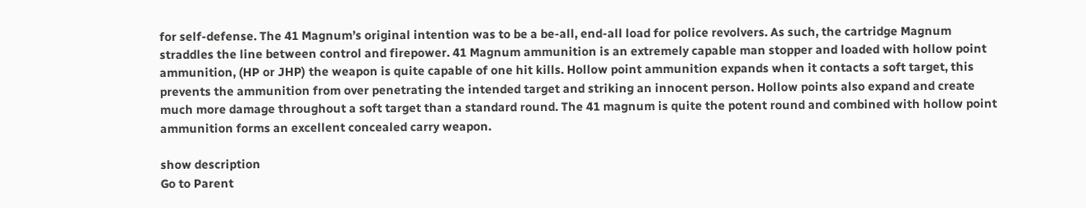for self-defense. The 41 Magnum’s original intention was to be a be-all, end-all load for police revolvers. As such, the cartridge Magnum straddles the line between control and firepower. 41 Magnum ammunition is an extremely capable man stopper and loaded with hollow point ammunition, (HP or JHP) the weapon is quite capable of one hit kills. Hollow point ammunition expands when it contacts a soft target, this prevents the ammunition from over penetrating the intended target and striking an innocent person. Hollow points also expand and create much more damage throughout a soft target than a standard round. The 41 magnum is quite the potent round and combined with hollow point ammunition forms an excellent concealed carry weapon.

show description
Go to Parent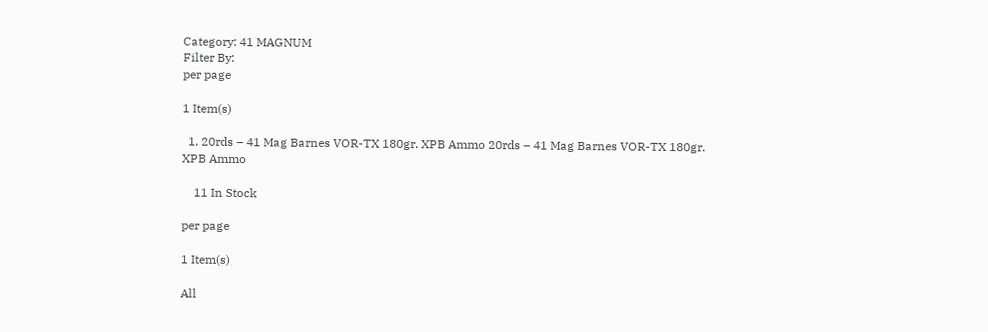Category: 41 MAGNUM
Filter By:
per page

1 Item(s)

  1. 20rds – 41 Mag Barnes VOR-TX 180gr. XPB Ammo 20rds – 41 Mag Barnes VOR-TX 180gr. XPB Ammo

    11 In Stock

per page

1 Item(s)

All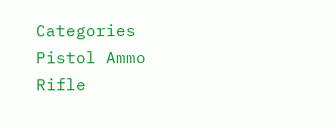Categories
Pistol Ammo
Rifle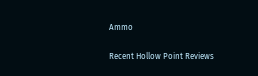Ammo

Recent Hollow Point Reviews